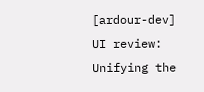[ardour-dev] UI review: Unifying the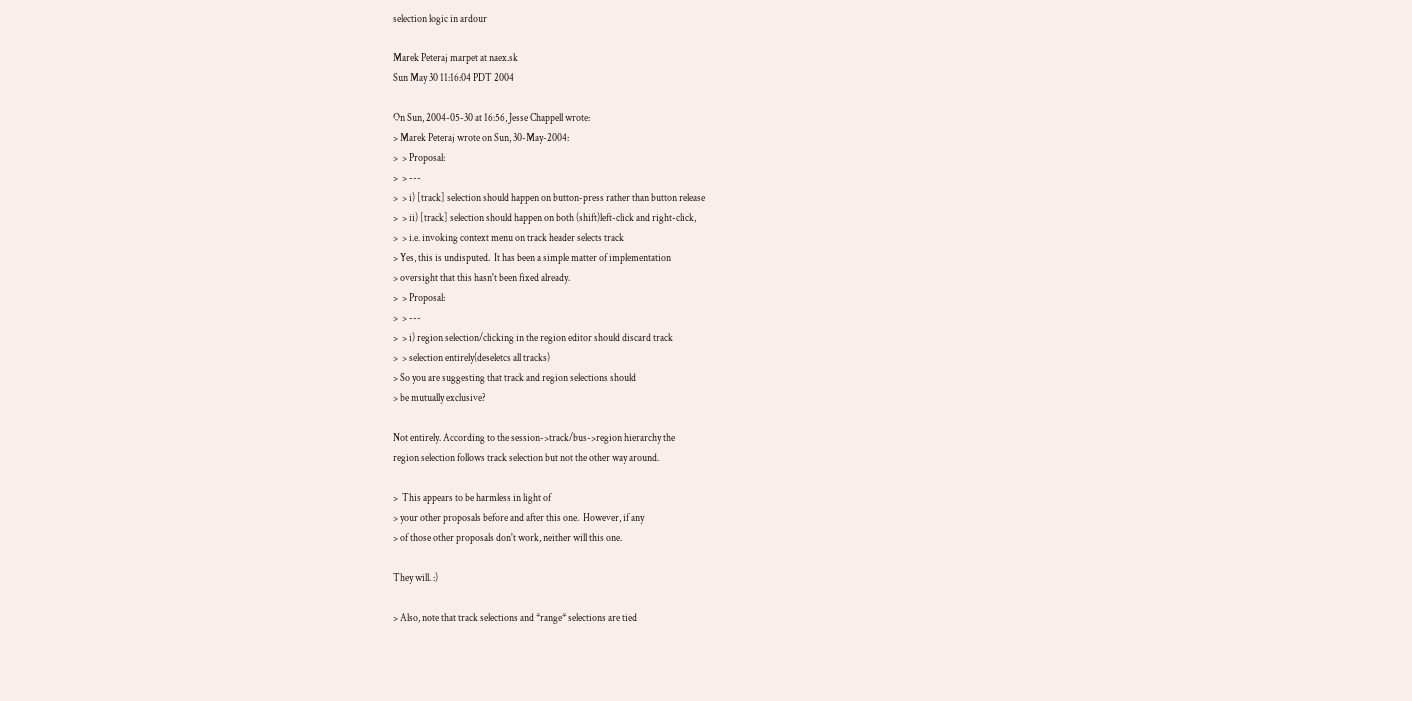selection logic in ardour

Marek Peteraj marpet at naex.sk
Sun May 30 11:16:04 PDT 2004

On Sun, 2004-05-30 at 16:56, Jesse Chappell wrote:
> Marek Peteraj wrote on Sun, 30-May-2004:
>  > Proposal:
>  > ---
>  > i) [track] selection should happen on button-press rather than button release
>  > ii) [track] selection should happen on both (shift)left-click and right-click,
>  > i.e. invoking context menu on track header selects track
> Yes, this is undisputed.  It has been a simple matter of implementation
> oversight that this hasn't been fixed already.
>  > Proposal:
>  > ---
>  > i) region selection/clicking in the region editor should discard track
>  > selection entirely(deseletcs all tracks)
> So you are suggesting that track and region selections should
> be mutually exclusive?

Not entirely. According to the session->track/bus->region hierarchy the
region selection follows track selection but not the other way around.

>  This appears to be harmless in light of
> your other proposals before and after this one.  However, if any
> of those other proposals don't work, neither will this one.

They will. :)

> Also, note that track selections and *range* selections are tied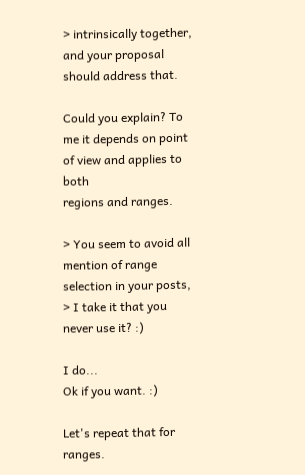> intrinsically together, and your proposal should address that.

Could you explain? To me it depends on point of view and applies to both
regions and ranges.

> You seem to avoid all mention of range selection in your posts,
> I take it that you never use it? :)

I do...
Ok if you want. :)

Let's repeat that for ranges.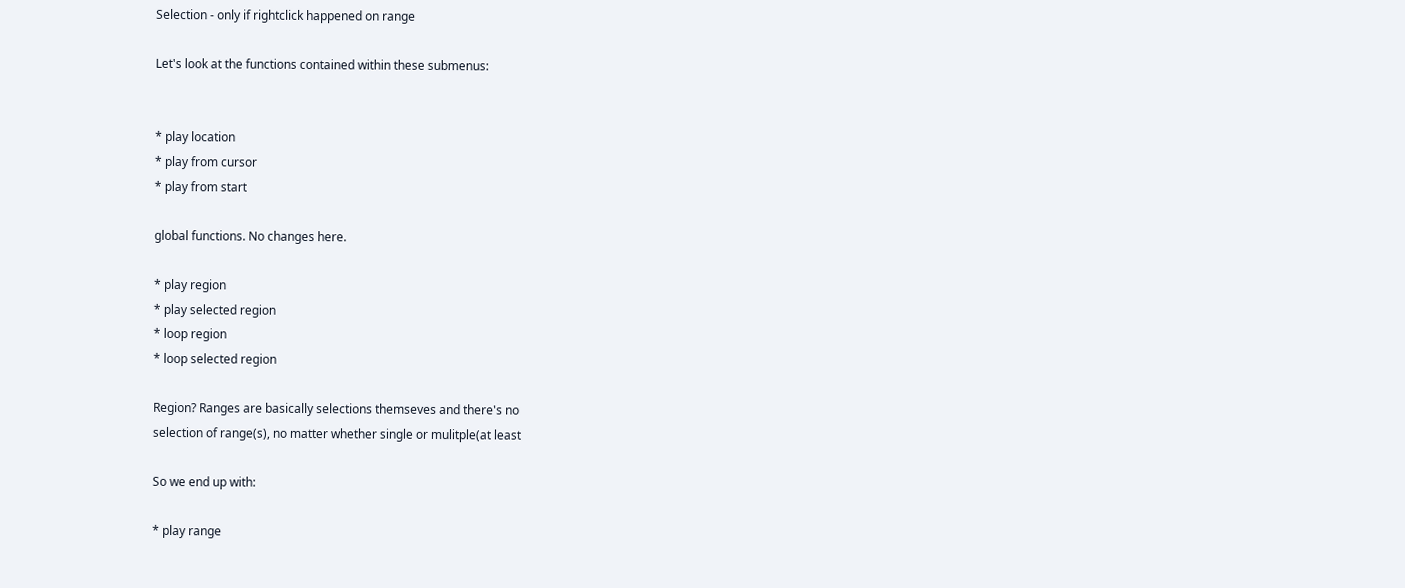Selection - only if rightclick happened on range

Let's look at the functions contained within these submenus:


* play location
* play from cursor
* play from start

global functions. No changes here.

* play region
* play selected region
* loop region
* loop selected region

Region? Ranges are basically selections themseves and there's no
selection of range(s), no matter whether single or mulitple(at least

So we end up with:

* play range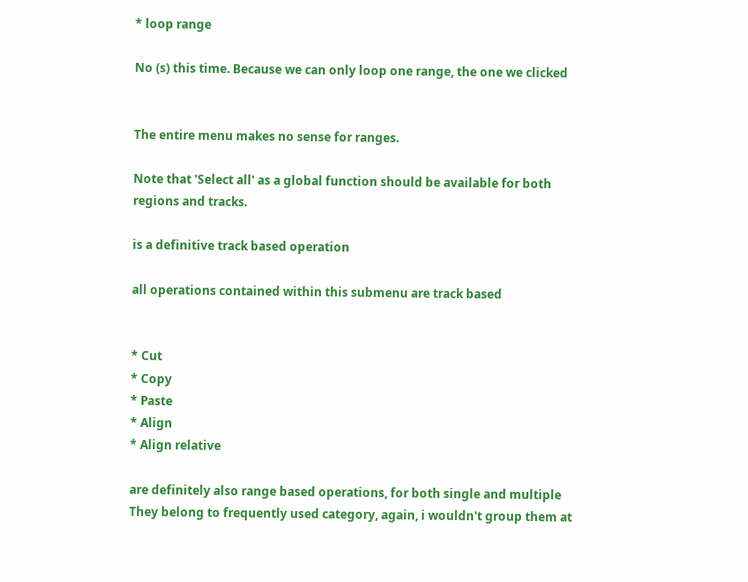* loop range

No (s) this time. Because we can only loop one range, the one we clicked


The entire menu makes no sense for ranges.

Note that 'Select all' as a global function should be available for both
regions and tracks.

is a definitive track based operation

all operations contained within this submenu are track based


* Cut
* Copy
* Paste
* Align
* Align relative

are definitely also range based operations, for both single and multiple
They belong to frequently used category, again, i wouldn't group them at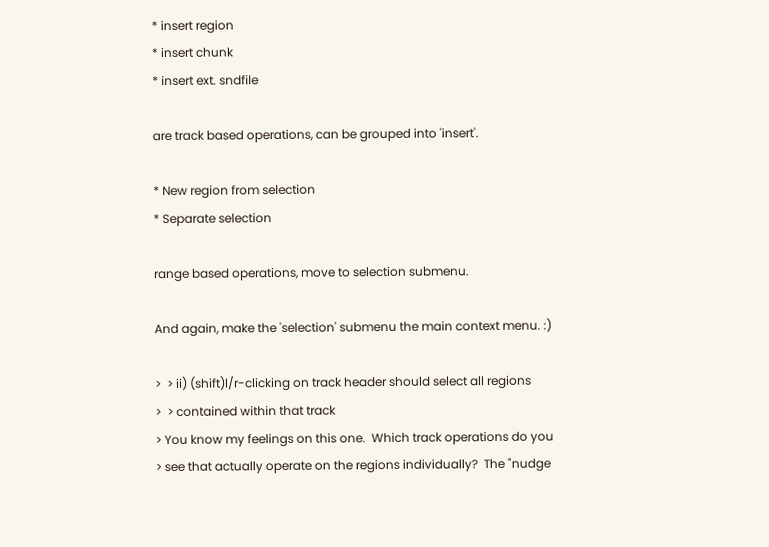* insert region
* insert chunk
* insert ext. sndfile

are track based operations, can be grouped into 'insert'.

* New region from selection
* Separate selection

range based operations, move to selection submenu.

And again, make the 'selection' submenu the main context menu. :)

>  > ii) (shift)l/r-clicking on track header should select all regions
>  > contained within that track
> You know my feelings on this one.  Which track operations do you
> see that actually operate on the regions individually?  The "nudge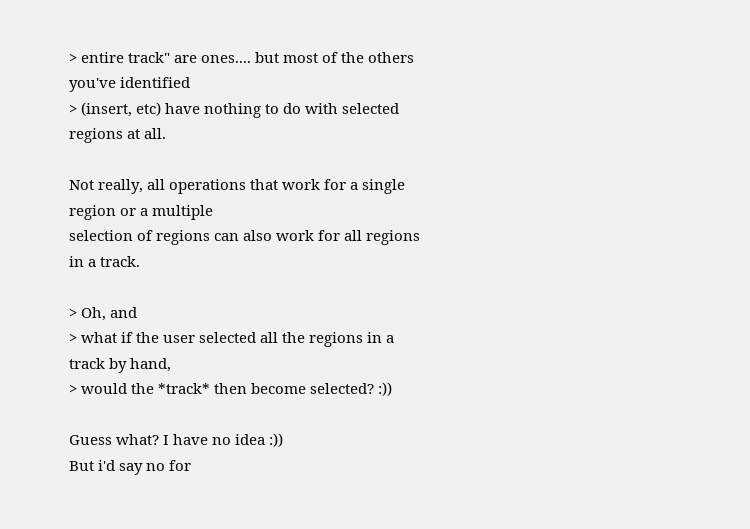> entire track" are ones.... but most of the others you've identified
> (insert, etc) have nothing to do with selected regions at all.

Not really, all operations that work for a single region or a multiple
selection of regions can also work for all regions in a track.

> Oh, and
> what if the user selected all the regions in a track by hand,
> would the *track* then become selected? :))

Guess what? I have no idea :))
But i'd say no for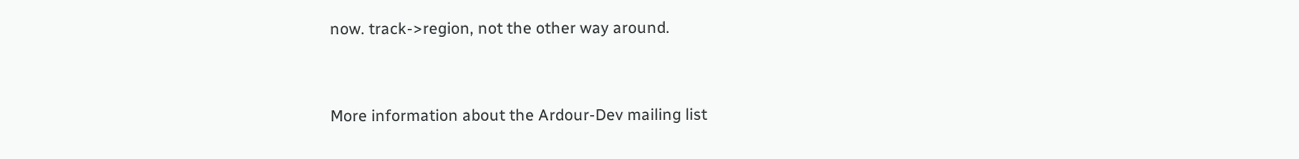now. track->region, not the other way around.


More information about the Ardour-Dev mailing list